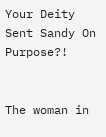Your Deity Sent Sandy On Purpose?!


The woman in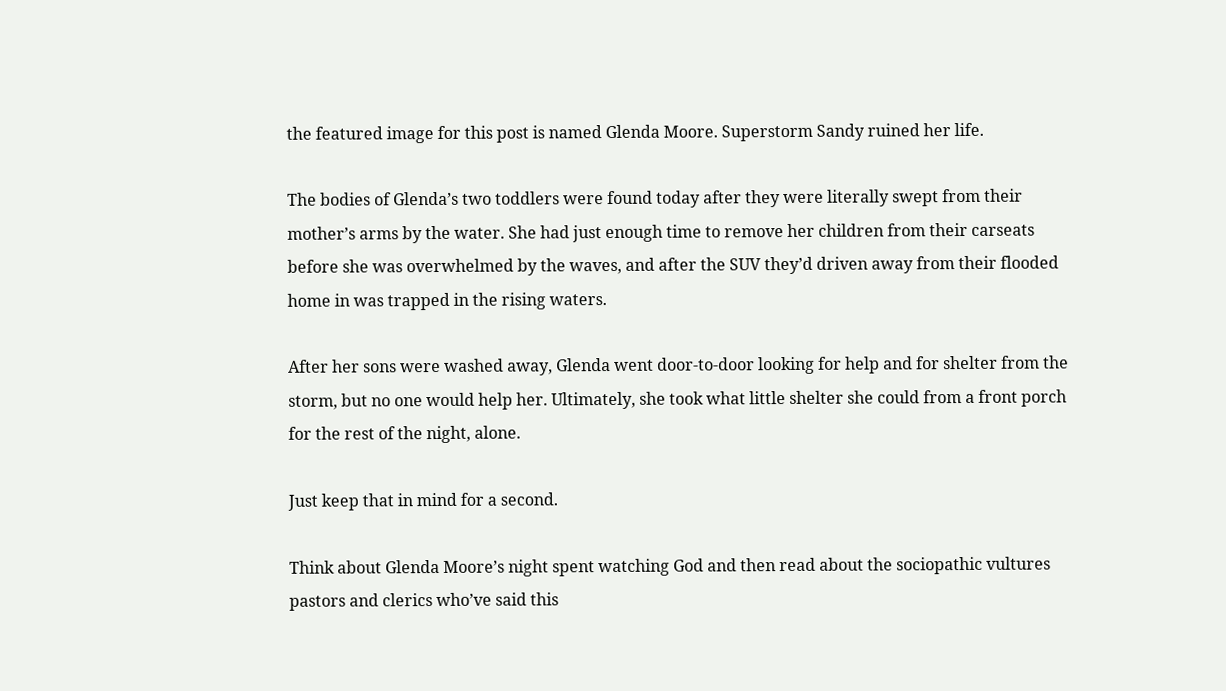the featured image for this post is named Glenda Moore. Superstorm Sandy ruined her life.

The bodies of Glenda’s two toddlers were found today after they were literally swept from their mother’s arms by the water. She had just enough time to remove her children from their carseats before she was overwhelmed by the waves, and after the SUV they’d driven away from their flooded home in was trapped in the rising waters.

After her sons were washed away, Glenda went door-to-door looking for help and for shelter from the storm, but no one would help her. Ultimately, she took what little shelter she could from a front porch for the rest of the night, alone.

Just keep that in mind for a second.

Think about Glenda Moore’s night spent watching God and then read about the sociopathic vultures pastors and clerics who’ve said this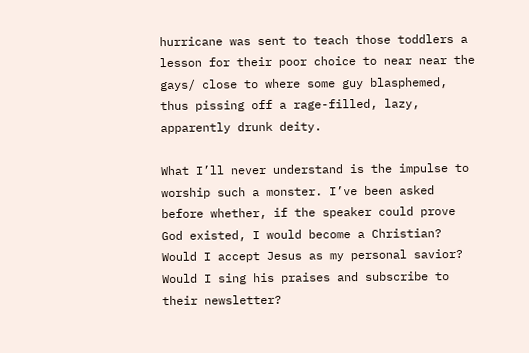hurricane was sent to teach those toddlers a lesson for their poor choice to near near the gays/ close to where some guy blasphemed, thus pissing off a rage-filled, lazy, apparently drunk deity.

What I’ll never understand is the impulse to worship such a monster. I’ve been asked before whether, if the speaker could prove God existed, I would become a Christian? Would I accept Jesus as my personal savior? Would I sing his praises and subscribe to their newsletter?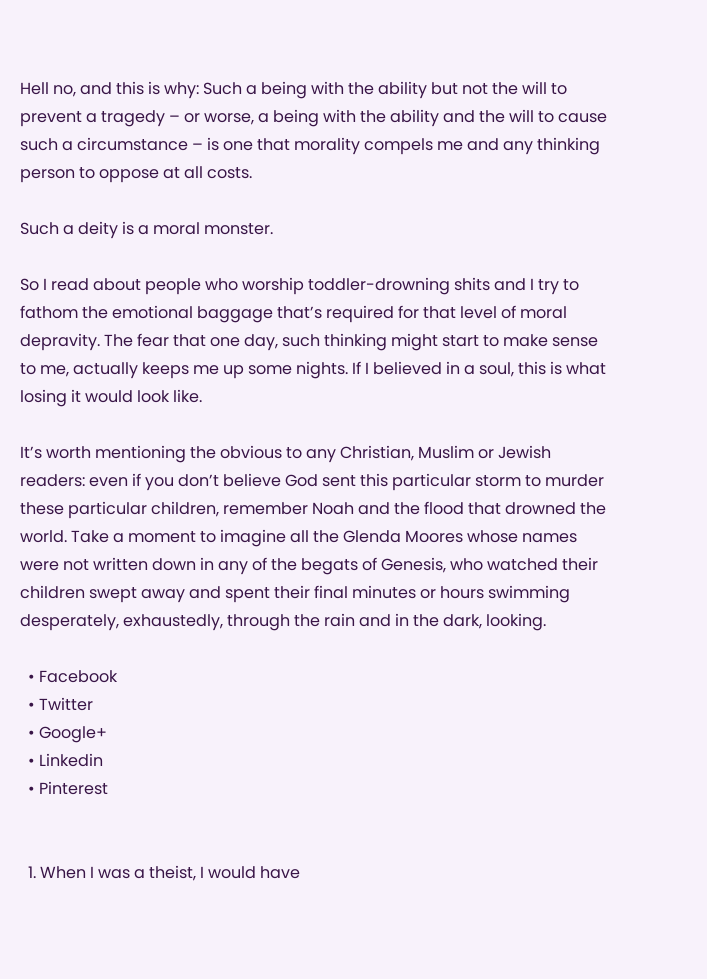Hell no, and this is why: Such a being with the ability but not the will to prevent a tragedy – or worse, a being with the ability and the will to cause such a circumstance – is one that morality compels me and any thinking person to oppose at all costs.

Such a deity is a moral monster.

So I read about people who worship toddler-drowning shits and I try to fathom the emotional baggage that’s required for that level of moral depravity. The fear that one day, such thinking might start to make sense to me, actually keeps me up some nights. If I believed in a soul, this is what losing it would look like.

It’s worth mentioning the obvious to any Christian, Muslim or Jewish readers: even if you don’t believe God sent this particular storm to murder these particular children, remember Noah and the flood that drowned the world. Take a moment to imagine all the Glenda Moores whose names were not written down in any of the begats of Genesis, who watched their children swept away and spent their final minutes or hours swimming desperately, exhaustedly, through the rain and in the dark, looking.

  • Facebook
  • Twitter
  • Google+
  • Linkedin
  • Pinterest


  1. When I was a theist, I would have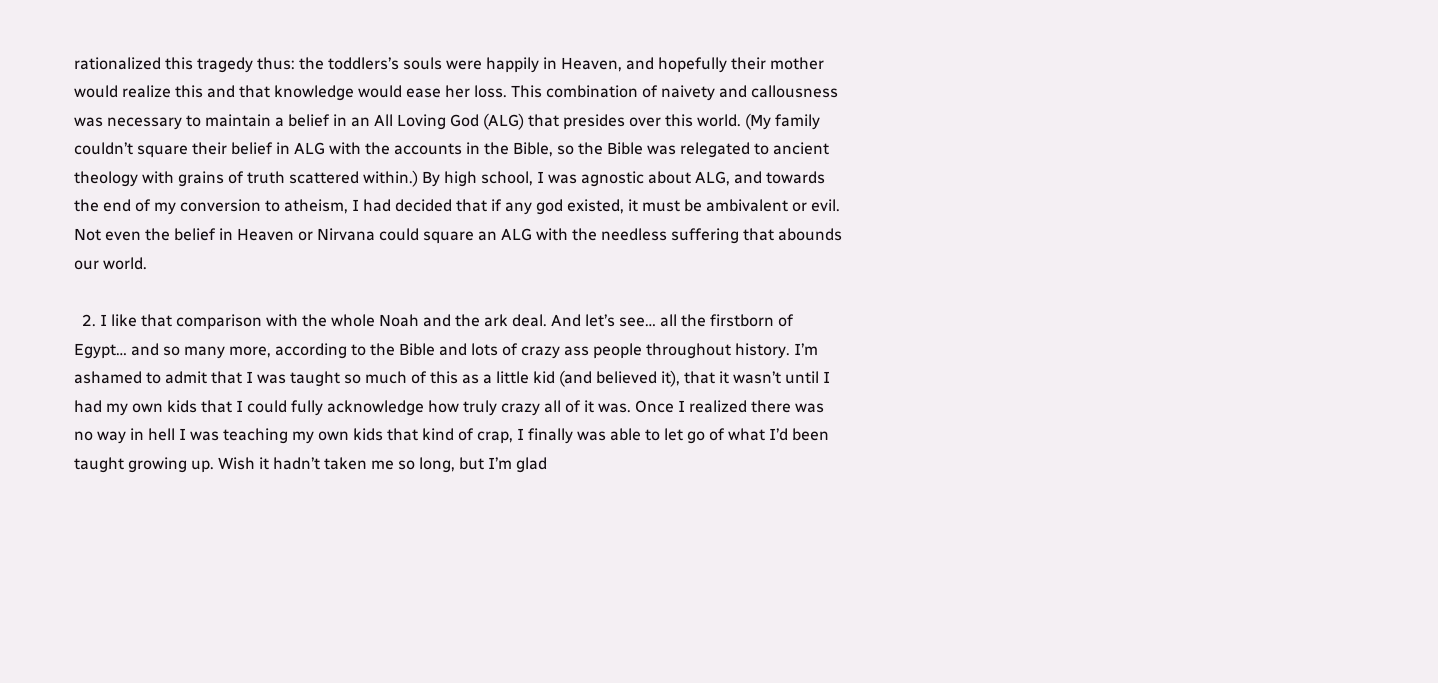rationalized this tragedy thus: the toddlers’s souls were happily in Heaven, and hopefully their mother would realize this and that knowledge would ease her loss. This combination of naivety and callousness was necessary to maintain a belief in an All Loving God (ALG) that presides over this world. (My family couldn’t square their belief in ALG with the accounts in the Bible, so the Bible was relegated to ancient theology with grains of truth scattered within.) By high school, I was agnostic about ALG, and towards the end of my conversion to atheism, I had decided that if any god existed, it must be ambivalent or evil. Not even the belief in Heaven or Nirvana could square an ALG with the needless suffering that abounds our world.

  2. I like that comparison with the whole Noah and the ark deal. And let’s see… all the firstborn of Egypt… and so many more, according to the Bible and lots of crazy ass people throughout history. I’m ashamed to admit that I was taught so much of this as a little kid (and believed it), that it wasn’t until I had my own kids that I could fully acknowledge how truly crazy all of it was. Once I realized there was no way in hell I was teaching my own kids that kind of crap, I finally was able to let go of what I’d been taught growing up. Wish it hadn’t taken me so long, but I’m glad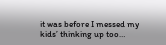it was before I messed my kids’ thinking up too…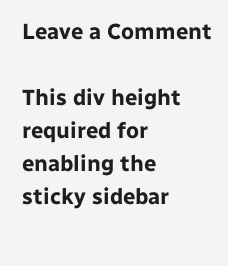Leave a Comment

This div height required for enabling the sticky sidebar